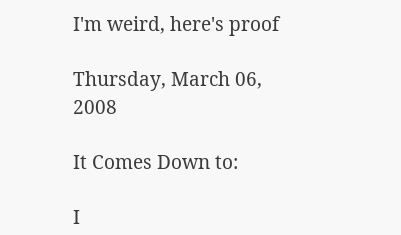I'm weird, here's proof

Thursday, March 06, 2008

It Comes Down to:

I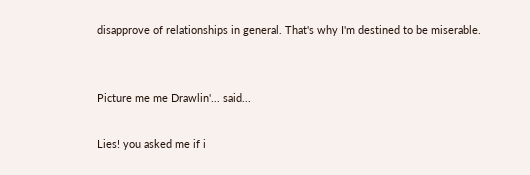disapprove of relationships in general. That's why I'm destined to be miserable.


Picture me me Drawlin'... said...

Lies! you asked me if i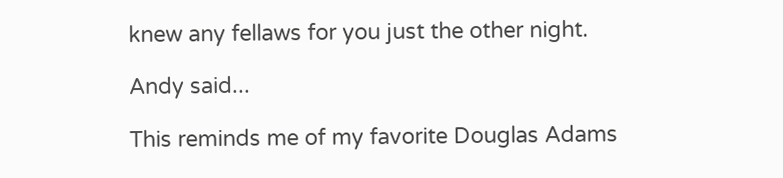knew any fellaws for you just the other night.

Andy said...

This reminds me of my favorite Douglas Adams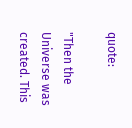quote:

"Then the Universe was created. This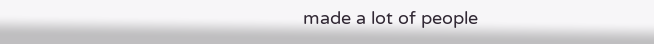made a lot of people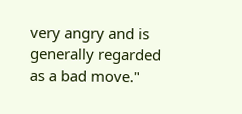very angry and is generally regarded as a bad move."